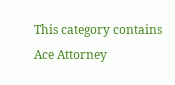This category contains Ace Attorney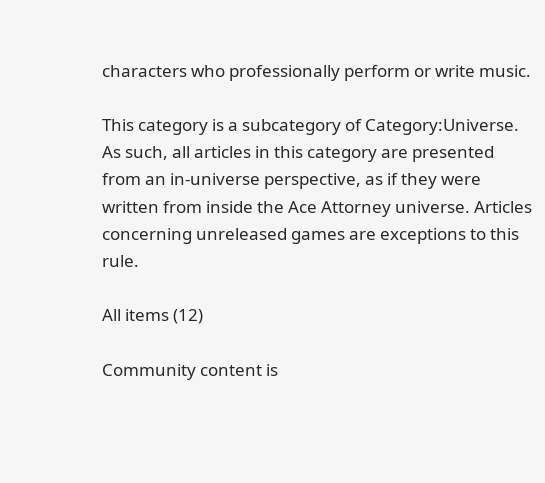characters who professionally perform or write music.

This category is a subcategory of Category:Universe. As such, all articles in this category are presented from an in-universe perspective, as if they were written from inside the Ace Attorney universe. Articles concerning unreleased games are exceptions to this rule.

All items (12)

Community content is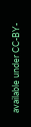available under CC-BY-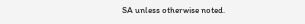SA unless otherwise noted.